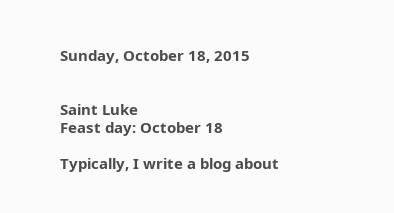Sunday, October 18, 2015


Saint Luke
Feast day: October 18

Typically, I write a blog about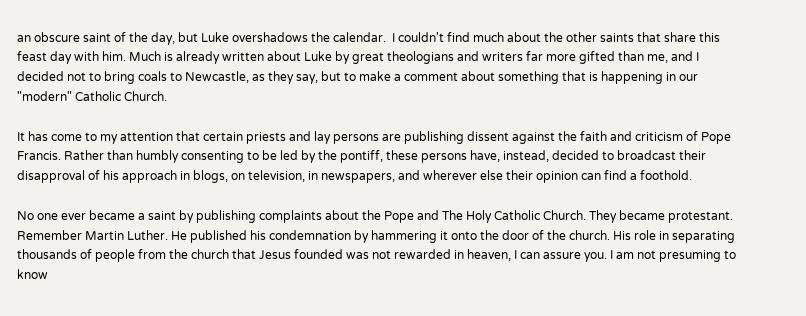an obscure saint of the day, but Luke overshadows the calendar.  I couldn't find much about the other saints that share this feast day with him. Much is already written about Luke by great theologians and writers far more gifted than me, and I decided not to bring coals to Newcastle, as they say, but to make a comment about something that is happening in our "modern" Catholic Church.

It has come to my attention that certain priests and lay persons are publishing dissent against the faith and criticism of Pope Francis. Rather than humbly consenting to be led by the pontiff, these persons have, instead, decided to broadcast their disapproval of his approach in blogs, on television, in newspapers, and wherever else their opinion can find a foothold.

No one ever became a saint by publishing complaints about the Pope and The Holy Catholic Church. They became protestant. Remember Martin Luther. He published his condemnation by hammering it onto the door of the church. His role in separating thousands of people from the church that Jesus founded was not rewarded in heaven, I can assure you. I am not presuming to know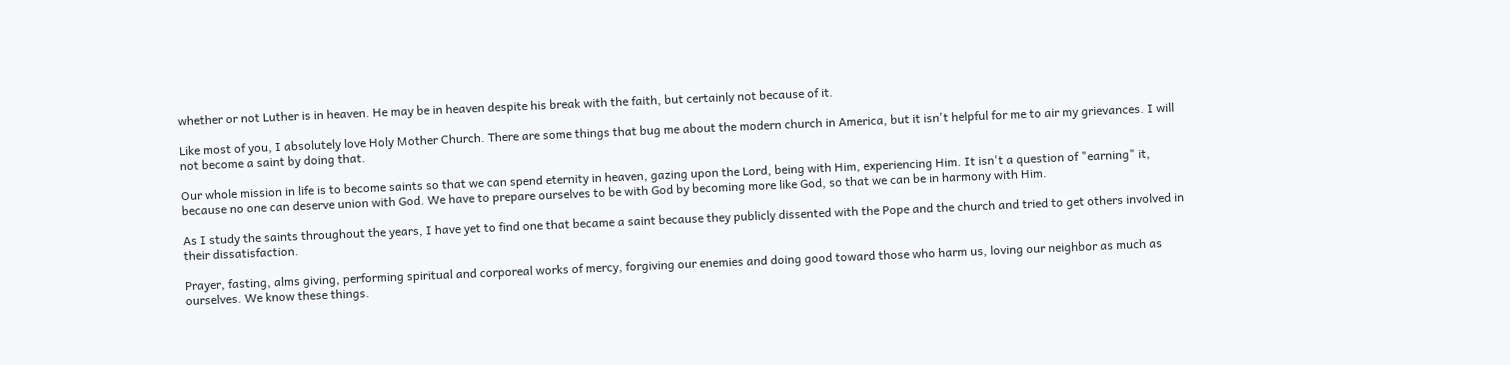whether or not Luther is in heaven. He may be in heaven despite his break with the faith, but certainly not because of it.

Like most of you, I absolutely love Holy Mother Church. There are some things that bug me about the modern church in America, but it isn't helpful for me to air my grievances. I will not become a saint by doing that.

Our whole mission in life is to become saints so that we can spend eternity in heaven, gazing upon the Lord, being with Him, experiencing Him. It isn't a question of "earning" it, because no one can deserve union with God. We have to prepare ourselves to be with God by becoming more like God, so that we can be in harmony with Him.

As I study the saints throughout the years, I have yet to find one that became a saint because they publicly dissented with the Pope and the church and tried to get others involved in their dissatisfaction.

Prayer, fasting, alms giving, performing spiritual and corporeal works of mercy, forgiving our enemies and doing good toward those who harm us, loving our neighbor as much as ourselves. We know these things.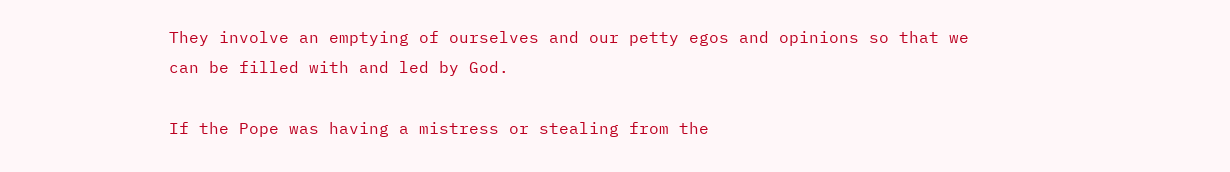They involve an emptying of ourselves and our petty egos and opinions so that we can be filled with and led by God.

If the Pope was having a mistress or stealing from the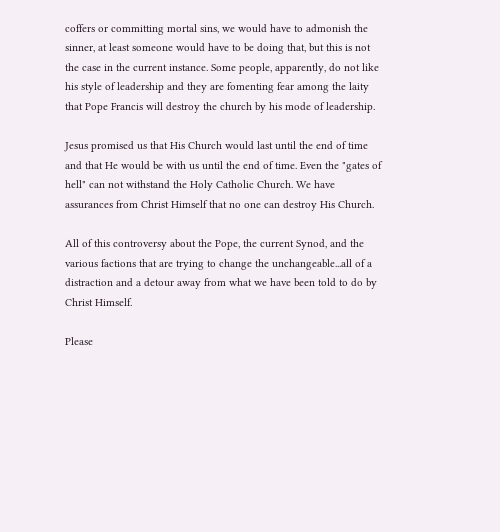coffers or committing mortal sins, we would have to admonish the sinner, at least someone would have to be doing that, but this is not the case in the current instance. Some people, apparently, do not like his style of leadership and they are fomenting fear among the laity that Pope Francis will destroy the church by his mode of leadership.

Jesus promised us that His Church would last until the end of time and that He would be with us until the end of time. Even the "gates of hell" can not withstand the Holy Catholic Church. We have assurances from Christ Himself that no one can destroy His Church.

All of this controversy about the Pope, the current Synod, and the various factions that are trying to change the unchangeable...all of a distraction and a detour away from what we have been told to do by Christ Himself.

Please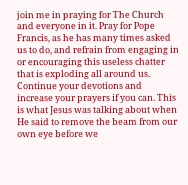join me in praying for The Church and everyone in it. Pray for Pope Francis, as he has many times asked us to do, and refrain from engaging in or encouraging this useless chatter that is exploding all around us. Continue your devotions and increase your prayers if you can. This is what Jesus was talking about when He said to remove the beam from our own eye before we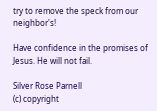try to remove the speck from our neighbor's!

Have confidence in the promises of Jesus. He will not fail.

Silver Rose Parnell
(c) copyright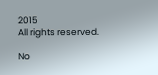2015
All rights reserved.

No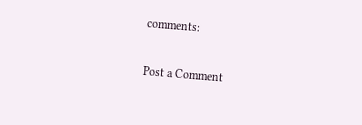comments:

Post a Comment